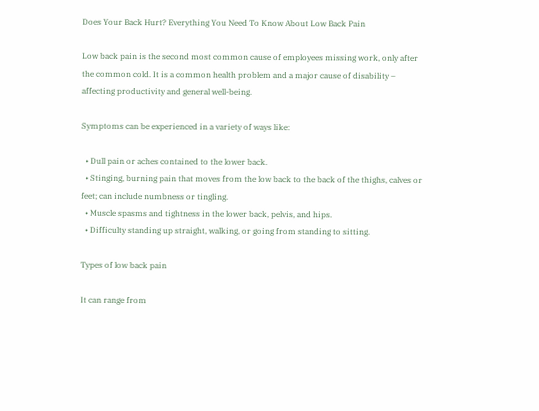Does Your Back Hurt? Everything You Need To Know About Low Back Pain

Low back pain is the second most common cause of employees missing work, only after the common cold. It is a common health problem and a major cause of disability – affecting productivity and general well-being.

Symptoms can be experienced in a variety of ways like:

  • Dull pain or aches contained to the lower back.
  • Stinging, burning pain that moves from the low back to the back of the thighs, calves or feet; can include numbness or tingling.
  • Muscle spasms and tightness in the lower back, pelvis, and hips.
  • Difficulty standing up straight, walking, or going from standing to sitting.

Types of low back pain

It can range from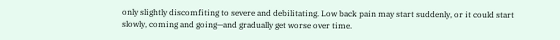only slightly discomfiting to severe and debilitating. Low back pain may start suddenly, or it could start slowly, coming and going—and gradually get worse over time.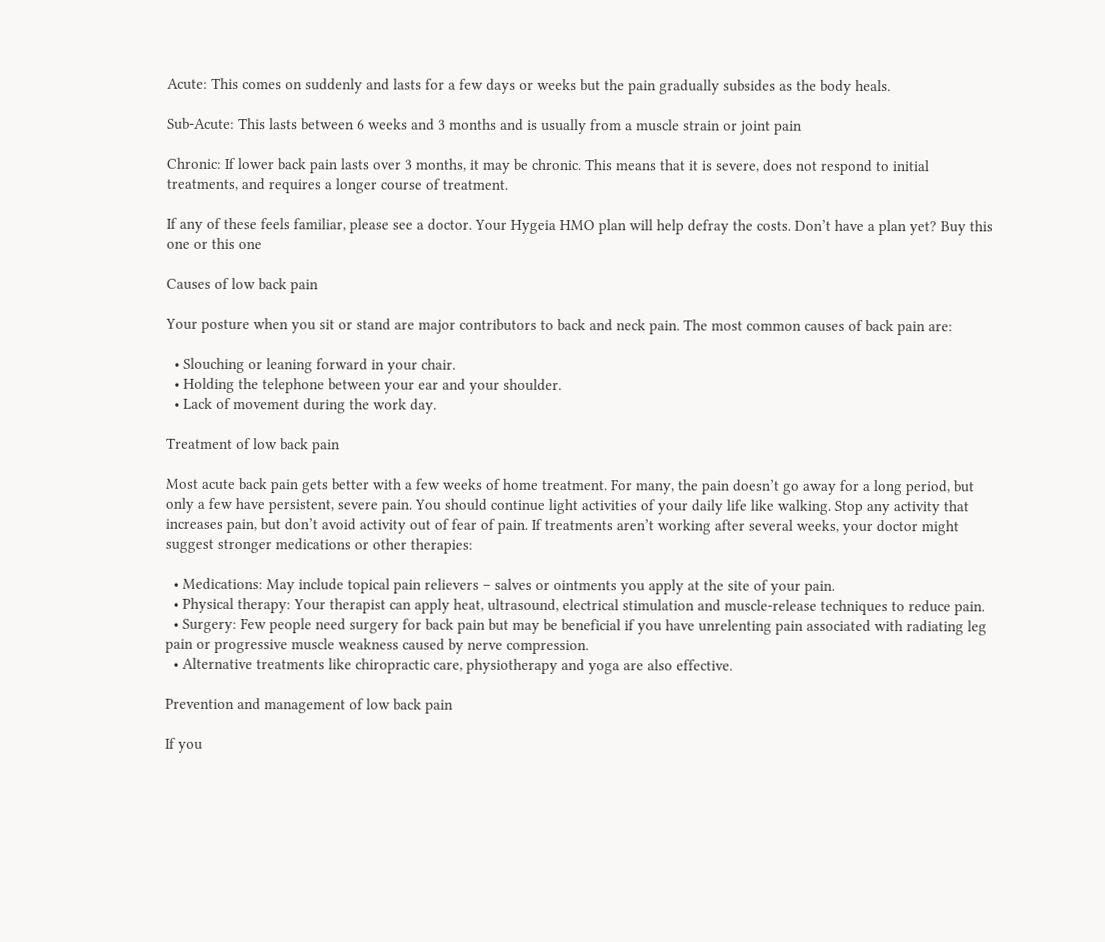Acute: This comes on suddenly and lasts for a few days or weeks but the pain gradually subsides as the body heals.

Sub-Acute: This lasts between 6 weeks and 3 months and is usually from a muscle strain or joint pain

Chronic: If lower back pain lasts over 3 months, it may be chronic. This means that it is severe, does not respond to initial treatments, and requires a longer course of treatment.

If any of these feels familiar, please see a doctor. Your Hygeia HMO plan will help defray the costs. Don’t have a plan yet? Buy this one or this one

Causes of low back pain

Your posture when you sit or stand are major contributors to back and neck pain. The most common causes of back pain are:

  • Slouching or leaning forward in your chair.
  • Holding the telephone between your ear and your shoulder.
  • Lack of movement during the work day.

Treatment of low back pain

Most acute back pain gets better with a few weeks of home treatment. For many, the pain doesn’t go away for a long period, but only a few have persistent, severe pain. You should continue light activities of your daily life like walking. Stop any activity that increases pain, but don’t avoid activity out of fear of pain. If treatments aren’t working after several weeks, your doctor might suggest stronger medications or other therapies:

  • Medications: May include topical pain relievers – salves or ointments you apply at the site of your pain.
  • Physical therapy: Your therapist can apply heat, ultrasound, electrical stimulation and muscle-release techniques to reduce pain.
  • Surgery: Few people need surgery for back pain but may be beneficial if you have unrelenting pain associated with radiating leg pain or progressive muscle weakness caused by nerve compression.
  • Alternative treatments like chiropractic care, physiotherapy and yoga are also effective.

Prevention and management of low back pain

If you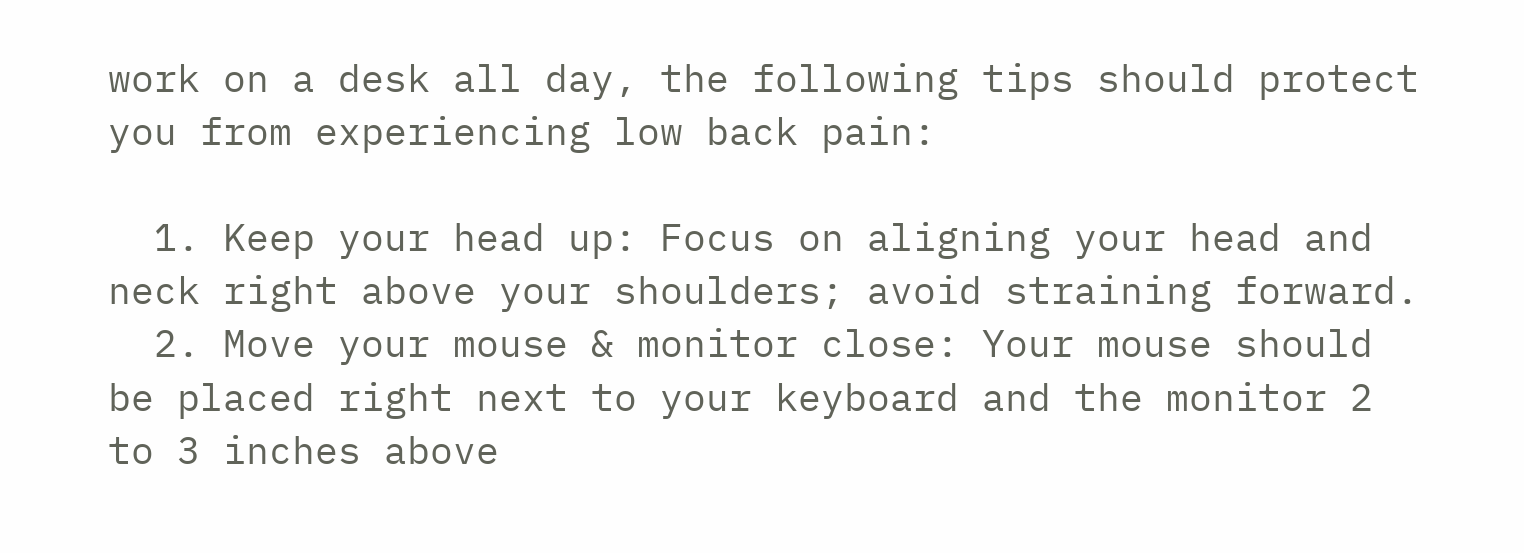work on a desk all day, the following tips should protect you from experiencing low back pain:

  1. Keep your head up: Focus on aligning your head and neck right above your shoulders; avoid straining forward.
  2. Move your mouse & monitor close: Your mouse should be placed right next to your keyboard and the monitor 2 to 3 inches above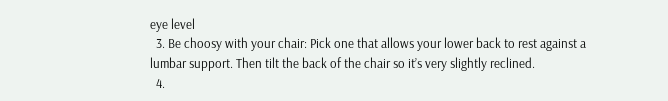eye level
  3. Be choosy with your chair: Pick one that allows your lower back to rest against a lumbar support. Then tilt the back of the chair so it’s very slightly reclined.
  4.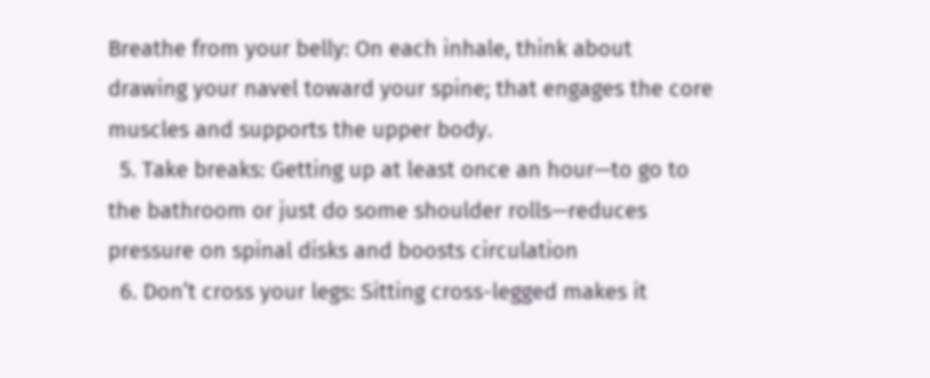Breathe from your belly: On each inhale, think about drawing your navel toward your spine; that engages the core muscles and supports the upper body.
  5. Take breaks: Getting up at least once an hour—to go to the bathroom or just do some shoulder rolls—reduces pressure on spinal disks and boosts circulation
  6. Don’t cross your legs: Sitting cross-legged makes it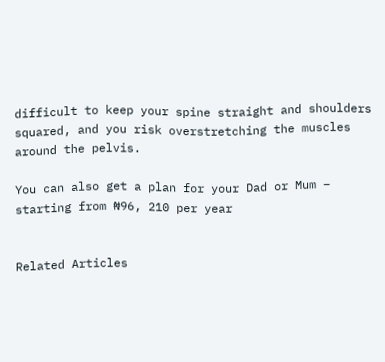difficult to keep your spine straight and shoulders squared, and you risk overstretching the muscles around the pelvis.

You can also get a plan for your Dad or Mum – starting from ₦96, 210 per year


Related Articles